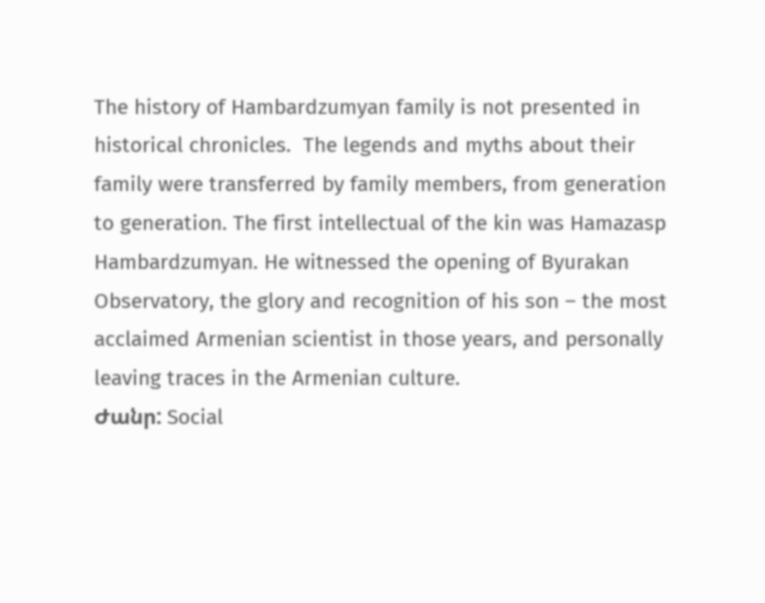The history of Hambardzumyan family is not presented in historical chronicles.  The legends and myths about their family were transferred by family members, from generation to generation. The first intellectual of the kin was Hamazasp Hambardzumyan. He witnessed the opening of Byurakan Observatory, the glory and recognition of his son – the most acclaimed Armenian scientist in those years, and personally leaving traces in the Armenian culture.
Ժանր: Social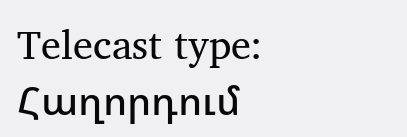Telecast type: Հաղորդում